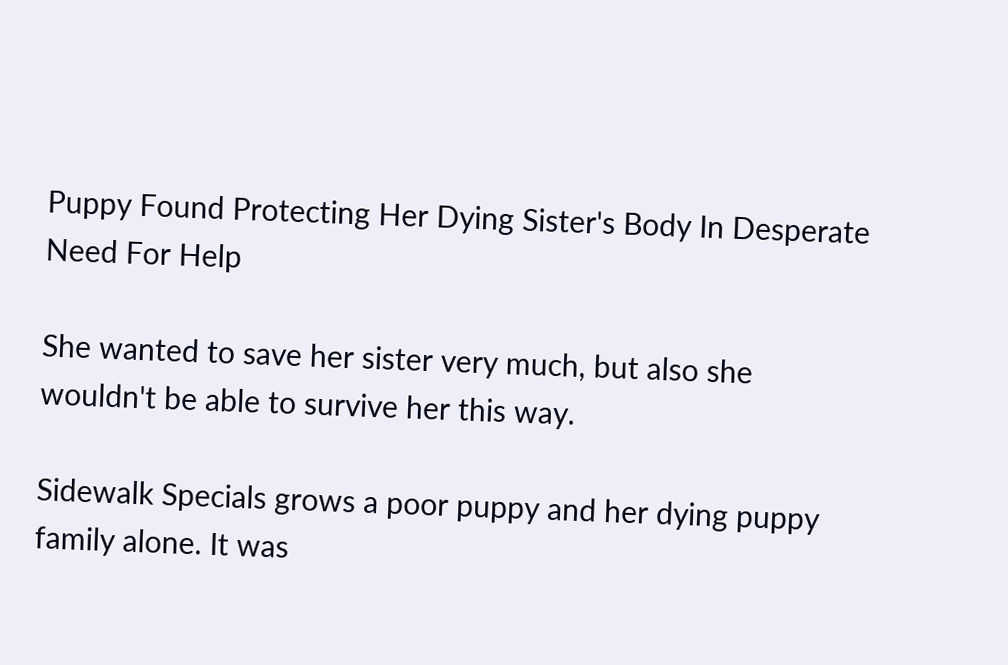Puppy Found Protecting Her Dying Sister's Body In Desperate Need For Help

She wanted to save her sister very much, but also she wouldn't be able to survive her this way.

Sidewalk Specials grows a poor puppy and her dying puppy family alone. It was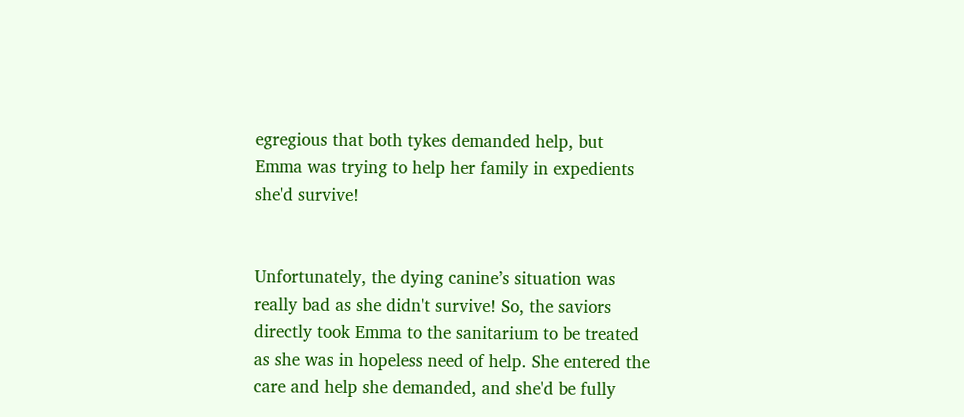egregious that both tykes demanded help, but Emma was trying to help her family in expedients she'd survive!


Unfortunately, the dying canine’s situation was really bad as she didn't survive! So, the saviors directly took Emma to the sanitarium to be treated as she was in hopeless need of help. She entered the care and help she demanded, and she'd be fully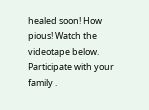healed soon! How pious! Watch the videotape below. Participate with your family .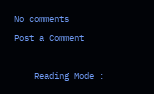No comments
Post a Comment

    Reading Mode :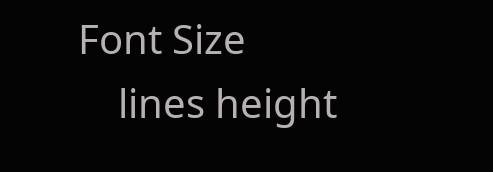Font Size
    lines height